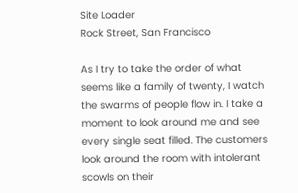Site Loader
Rock Street, San Francisco

As I try to take the order of what seems like a family of twenty, I watch the swarms of people flow in. I take a moment to look around me and see every single seat filled. The customers look around the room with intolerant scowls on their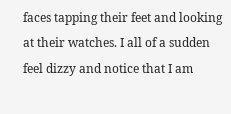faces tapping their feet and looking at their watches. I all of a sudden feel dizzy and notice that I am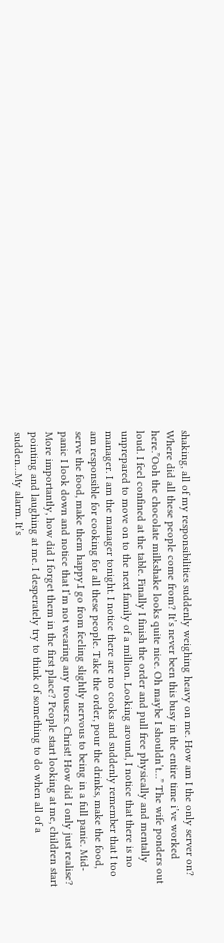shaking, all of my responsibilities suddenly weighing heavy on me. How am I the only server on? Where did all these people come from? It’s never been this busy in the entire time i’ve worked here.”Ooh the chocolate milkshake looks quite nice. Oh maybe I shouldn’t…” The wife ponders out loud. I feel confined at the table. Finally I finish the order and pull free physically and mentally unprepared to move on to the next family of a million. Looking around, I notice that there is no manager. I am the manager tonight. I notice there are no cooks and suddenly remember that I too am responsible for cooking for all these people. Take the order, pour the drinks, make the food, serve the food, make them happy.I go from feeling slightly nervous to being in a full panic. Mid-panic I look down and notice that I’m not wearing any trousers. Christ! How did I only just realise? More importantly, how did I forget them in the first place? People start looking at me, children start pointing and laughing at me. I desperately try to think of something to do when all of a sudden…My alarm. It’s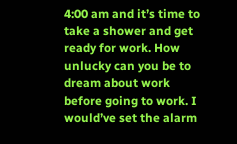4:00 am and it’s time to take a shower and get ready for work. How unlucky can you be to dream about work before going to work. I would’ve set the alarm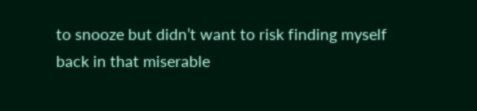to snooze but didn’t want to risk finding myself back in that miserable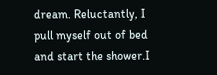dream. Reluctantly, I pull myself out of bed and start the shower.I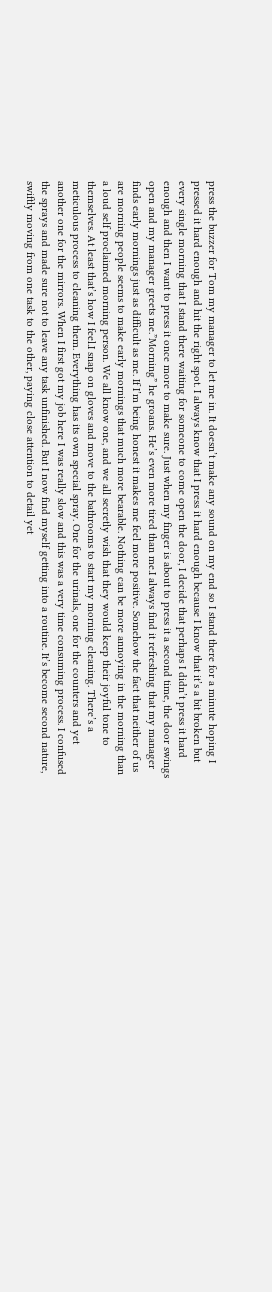press the buzzer for Tom my manager to let me in. It doesn’t make any sound on my end so I stand there for a minute hoping I pressed it hard enough and hit the right spot. I always know that I press it hard enough because I know that it’s a bit broken but every single morning that I stand there waiting for someone to come open the door, I decide that perhaps I didn’t press it hard enough and then I want to press it once more to make sure. Just when my finger is about to press it a second time, the door swings open and my manager greets me.”Morning” he groans. He’s even more tired than me.I always find it refreshing that my manager finds early mornings just as difficult as me. If I’m being honest it makes me feel more positive. Somehow the fact that neither of us are morning people seems to make early mornings that much more bearable. Nothing can be more annoying in the morning than a loud self proclaimed morning person. We all know one, and we all secretly wish that they would keep their joyful tone to themselves. At least that’s how I feel.I snap on gloves and move to the bathrooms to start my morning cleaning. There’s a meticulous process to cleaning them. Everything has its own special spray. One for the urinals, one for the counters and yet another one for the mirrors. When I first got my job here I was really slow and this was a very time consuming process. I confused the sprays and made sure not to leave any task unfinished. But I now find myself getting into a routine. It’s become second nature, swiftly moving from one task to the other, paying close attention to detail yet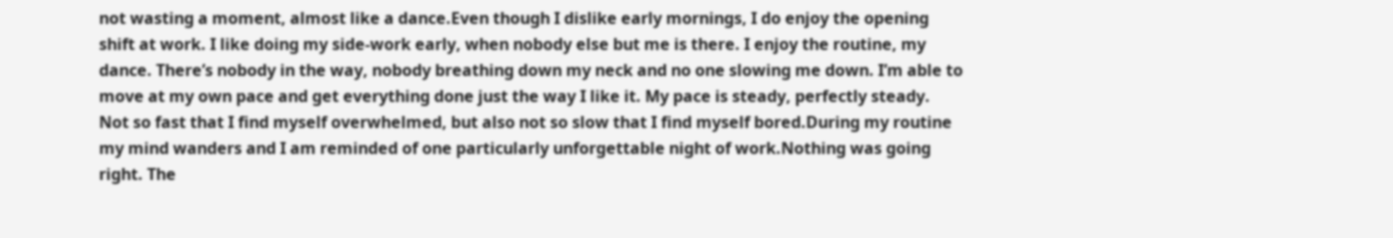not wasting a moment, almost like a dance.Even though I dislike early mornings, I do enjoy the opening shift at work. I like doing my side-work early, when nobody else but me is there. I enjoy the routine, my dance. There’s nobody in the way, nobody breathing down my neck and no one slowing me down. I’m able to move at my own pace and get everything done just the way I like it. My pace is steady, perfectly steady. Not so fast that I find myself overwhelmed, but also not so slow that I find myself bored.During my routine my mind wanders and I am reminded of one particularly unforgettable night of work.Nothing was going right. The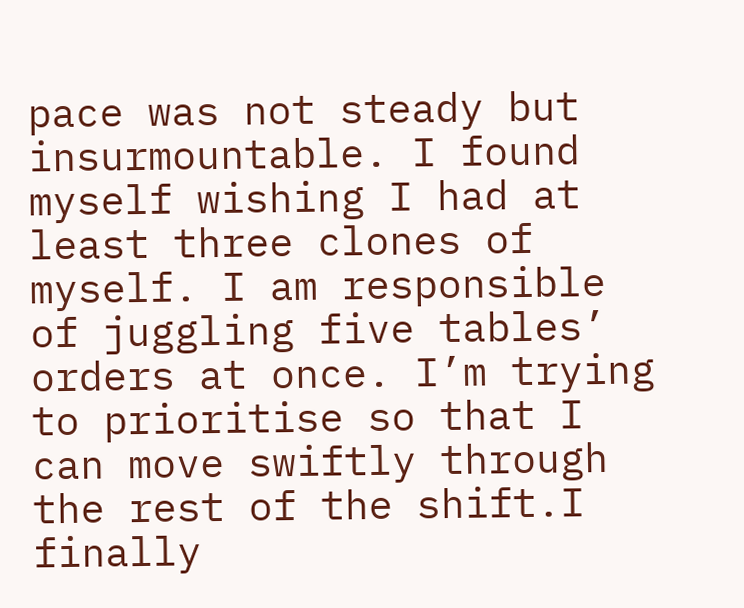pace was not steady but insurmountable. I found myself wishing I had at least three clones of myself. I am responsible of juggling five tables’ orders at once. I’m trying to prioritise so that I can move swiftly through the rest of the shift.I finally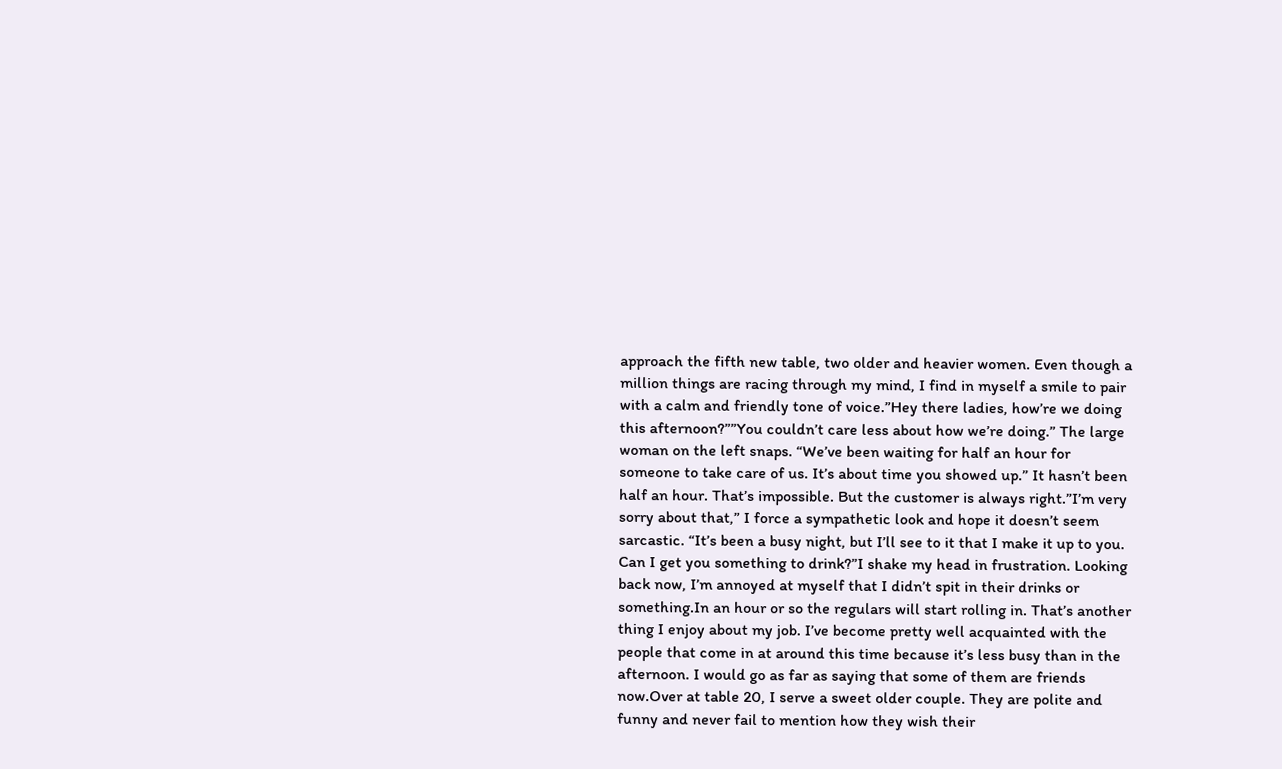approach the fifth new table, two older and heavier women. Even though a million things are racing through my mind, I find in myself a smile to pair with a calm and friendly tone of voice.”Hey there ladies, how’re we doing this afternoon?””You couldn’t care less about how we’re doing.” The large woman on the left snaps. “We’ve been waiting for half an hour for someone to take care of us. It’s about time you showed up.” It hasn’t been half an hour. That’s impossible. But the customer is always right.”I’m very sorry about that,” I force a sympathetic look and hope it doesn’t seem sarcastic. “It’s been a busy night, but I’ll see to it that I make it up to you. Can I get you something to drink?”I shake my head in frustration. Looking back now, I’m annoyed at myself that I didn’t spit in their drinks or something.In an hour or so the regulars will start rolling in. That’s another thing I enjoy about my job. I’ve become pretty well acquainted with the people that come in at around this time because it’s less busy than in the afternoon. I would go as far as saying that some of them are friends now.Over at table 20, I serve a sweet older couple. They are polite and funny and never fail to mention how they wish their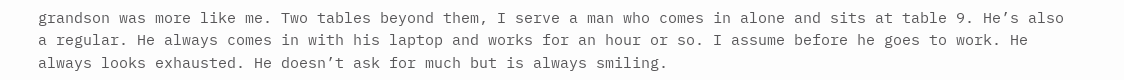grandson was more like me. Two tables beyond them, I serve a man who comes in alone and sits at table 9. He’s also a regular. He always comes in with his laptop and works for an hour or so. I assume before he goes to work. He always looks exhausted. He doesn’t ask for much but is always smiling.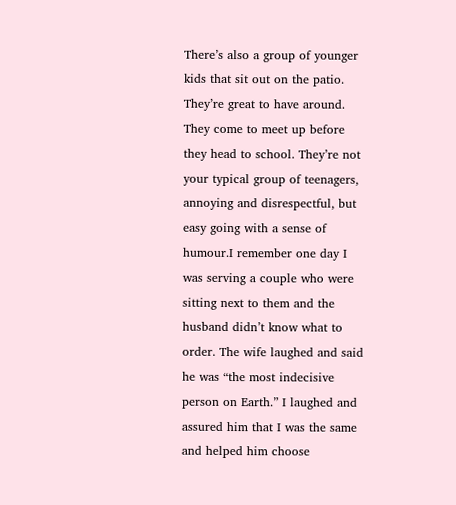There’s also a group of younger kids that sit out on the patio. They’re great to have around. They come to meet up before they head to school. They’re not your typical group of teenagers, annoying and disrespectful, but easy going with a sense of humour.I remember one day I was serving a couple who were sitting next to them and the husband didn’t know what to order. The wife laughed and said he was “the most indecisive person on Earth.” I laughed and assured him that I was the same and helped him choose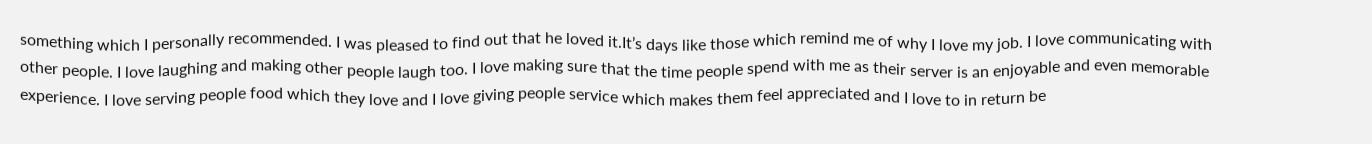something which I personally recommended. I was pleased to find out that he loved it.It’s days like those which remind me of why I love my job. I love communicating with other people. I love laughing and making other people laugh too. I love making sure that the time people spend with me as their server is an enjoyable and even memorable experience. I love serving people food which they love and I love giving people service which makes them feel appreciated and I love to in return be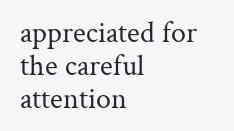appreciated for the careful attention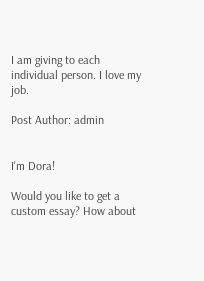I am giving to each individual person. I love my job.

Post Author: admin


I'm Dora!

Would you like to get a custom essay? How about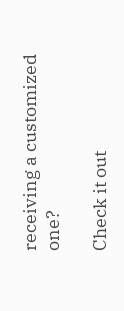receiving a customized one?

Check it out